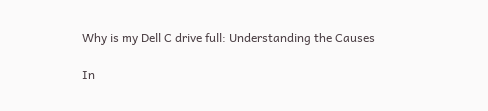Why is my Dell C drive full: Understanding the Causes

In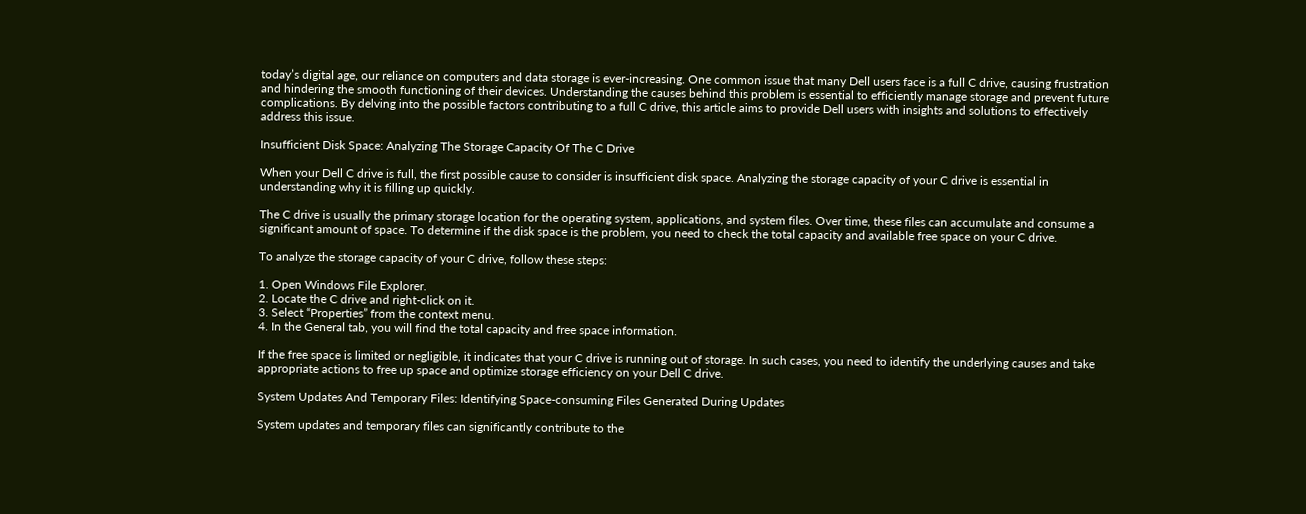today’s digital age, our reliance on computers and data storage is ever-increasing. One common issue that many Dell users face is a full C drive, causing frustration and hindering the smooth functioning of their devices. Understanding the causes behind this problem is essential to efficiently manage storage and prevent future complications. By delving into the possible factors contributing to a full C drive, this article aims to provide Dell users with insights and solutions to effectively address this issue.

Insufficient Disk Space: Analyzing The Storage Capacity Of The C Drive

When your Dell C drive is full, the first possible cause to consider is insufficient disk space. Analyzing the storage capacity of your C drive is essential in understanding why it is filling up quickly.

The C drive is usually the primary storage location for the operating system, applications, and system files. Over time, these files can accumulate and consume a significant amount of space. To determine if the disk space is the problem, you need to check the total capacity and available free space on your C drive.

To analyze the storage capacity of your C drive, follow these steps:

1. Open Windows File Explorer.
2. Locate the C drive and right-click on it.
3. Select “Properties” from the context menu.
4. In the General tab, you will find the total capacity and free space information.

If the free space is limited or negligible, it indicates that your C drive is running out of storage. In such cases, you need to identify the underlying causes and take appropriate actions to free up space and optimize storage efficiency on your Dell C drive.

System Updates And Temporary Files: Identifying Space-consuming Files Generated During Updates

System updates and temporary files can significantly contribute to the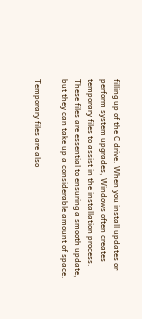filling up of the C drive. When you install updates or perform system upgrades, Windows often creates temporary files to assist in the installation process. These files are essential to ensuring a smooth update, but they can take up a considerable amount of space.

Temporary files are also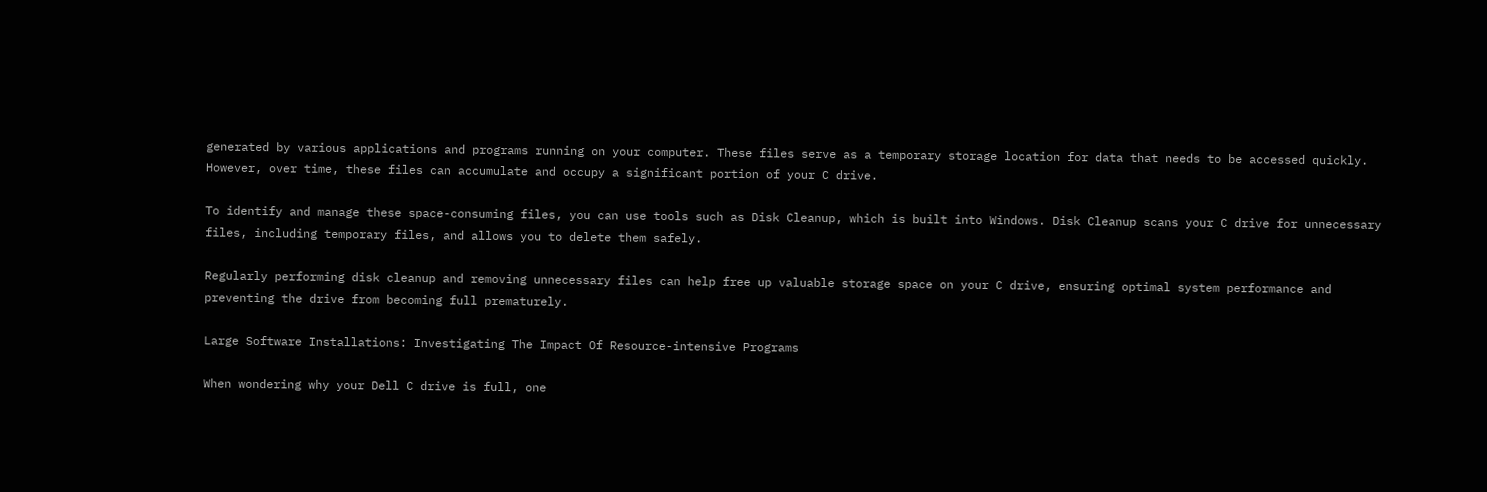generated by various applications and programs running on your computer. These files serve as a temporary storage location for data that needs to be accessed quickly. However, over time, these files can accumulate and occupy a significant portion of your C drive.

To identify and manage these space-consuming files, you can use tools such as Disk Cleanup, which is built into Windows. Disk Cleanup scans your C drive for unnecessary files, including temporary files, and allows you to delete them safely.

Regularly performing disk cleanup and removing unnecessary files can help free up valuable storage space on your C drive, ensuring optimal system performance and preventing the drive from becoming full prematurely.

Large Software Installations: Investigating The Impact Of Resource-intensive Programs

When wondering why your Dell C drive is full, one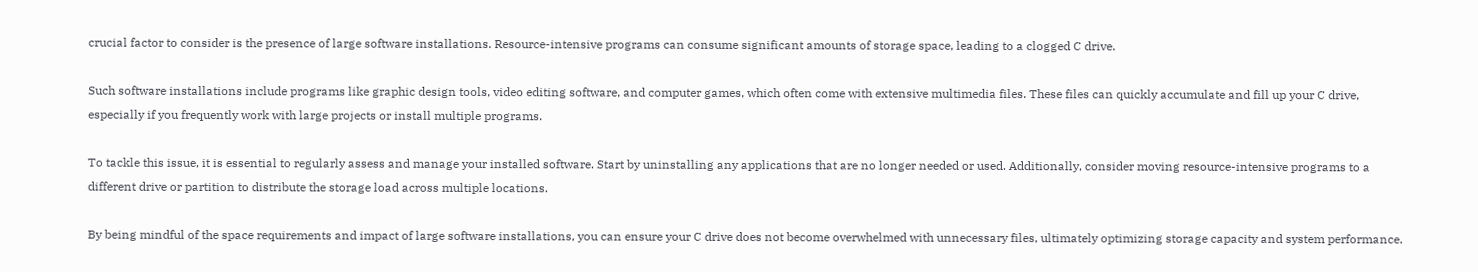crucial factor to consider is the presence of large software installations. Resource-intensive programs can consume significant amounts of storage space, leading to a clogged C drive.

Such software installations include programs like graphic design tools, video editing software, and computer games, which often come with extensive multimedia files. These files can quickly accumulate and fill up your C drive, especially if you frequently work with large projects or install multiple programs.

To tackle this issue, it is essential to regularly assess and manage your installed software. Start by uninstalling any applications that are no longer needed or used. Additionally, consider moving resource-intensive programs to a different drive or partition to distribute the storage load across multiple locations.

By being mindful of the space requirements and impact of large software installations, you can ensure your C drive does not become overwhelmed with unnecessary files, ultimately optimizing storage capacity and system performance.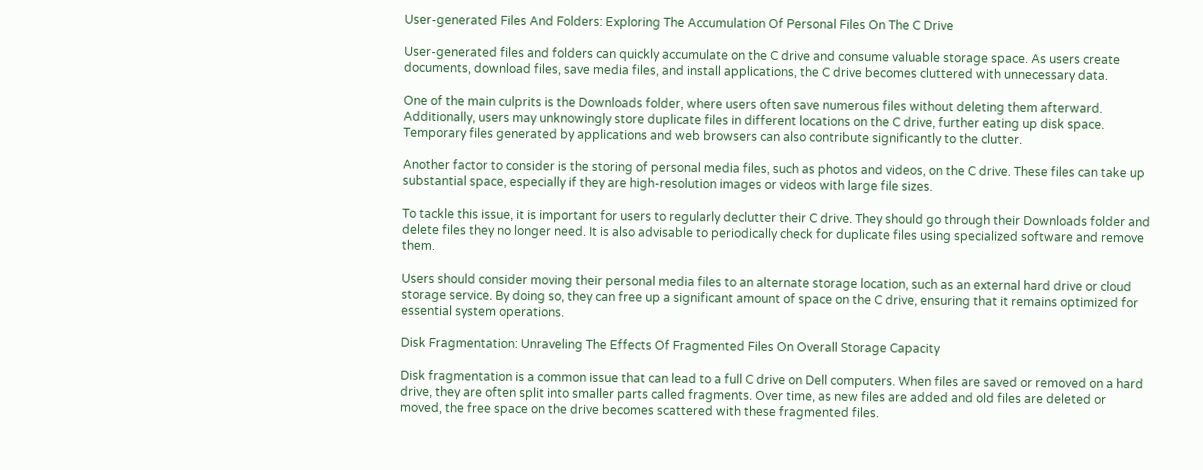User-generated Files And Folders: Exploring The Accumulation Of Personal Files On The C Drive

User-generated files and folders can quickly accumulate on the C drive and consume valuable storage space. As users create documents, download files, save media files, and install applications, the C drive becomes cluttered with unnecessary data.

One of the main culprits is the Downloads folder, where users often save numerous files without deleting them afterward. Additionally, users may unknowingly store duplicate files in different locations on the C drive, further eating up disk space. Temporary files generated by applications and web browsers can also contribute significantly to the clutter.

Another factor to consider is the storing of personal media files, such as photos and videos, on the C drive. These files can take up substantial space, especially if they are high-resolution images or videos with large file sizes.

To tackle this issue, it is important for users to regularly declutter their C drive. They should go through their Downloads folder and delete files they no longer need. It is also advisable to periodically check for duplicate files using specialized software and remove them.

Users should consider moving their personal media files to an alternate storage location, such as an external hard drive or cloud storage service. By doing so, they can free up a significant amount of space on the C drive, ensuring that it remains optimized for essential system operations.

Disk Fragmentation: Unraveling The Effects Of Fragmented Files On Overall Storage Capacity

Disk fragmentation is a common issue that can lead to a full C drive on Dell computers. When files are saved or removed on a hard drive, they are often split into smaller parts called fragments. Over time, as new files are added and old files are deleted or moved, the free space on the drive becomes scattered with these fragmented files.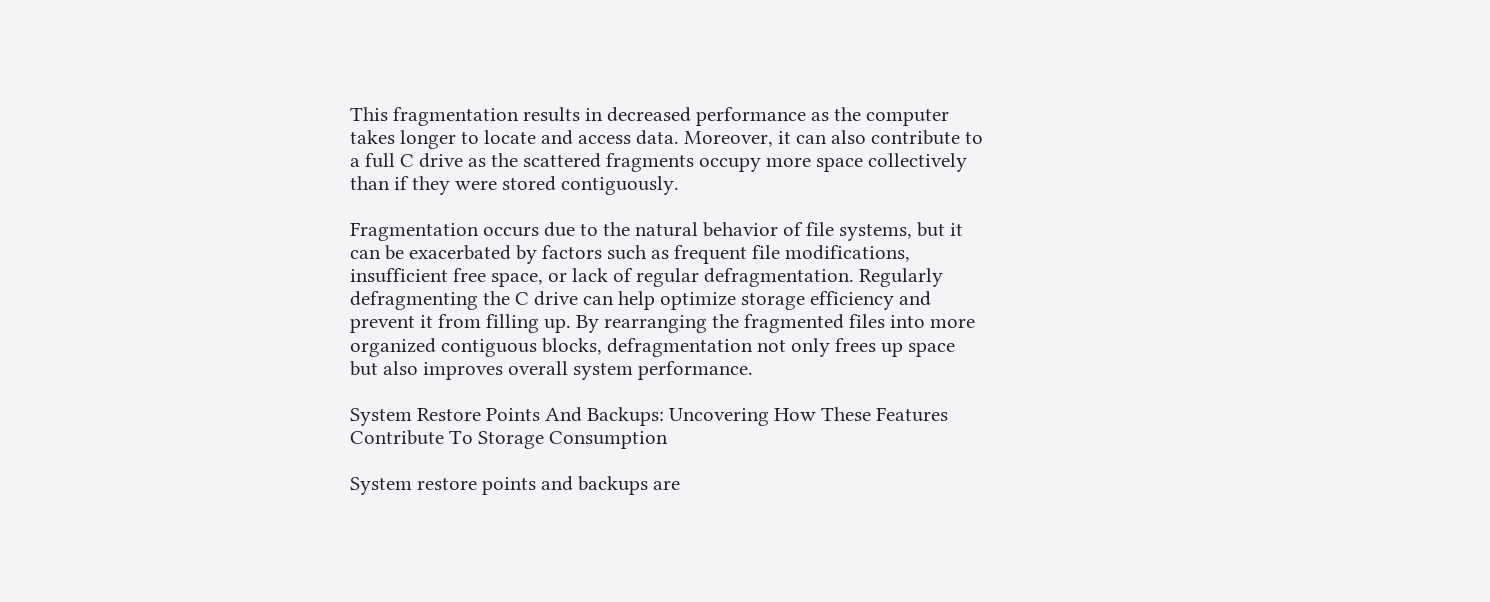This fragmentation results in decreased performance as the computer takes longer to locate and access data. Moreover, it can also contribute to a full C drive as the scattered fragments occupy more space collectively than if they were stored contiguously.

Fragmentation occurs due to the natural behavior of file systems, but it can be exacerbated by factors such as frequent file modifications, insufficient free space, or lack of regular defragmentation. Regularly defragmenting the C drive can help optimize storage efficiency and prevent it from filling up. By rearranging the fragmented files into more organized contiguous blocks, defragmentation not only frees up space but also improves overall system performance.

System Restore Points And Backups: Uncovering How These Features Contribute To Storage Consumption

System restore points and backups are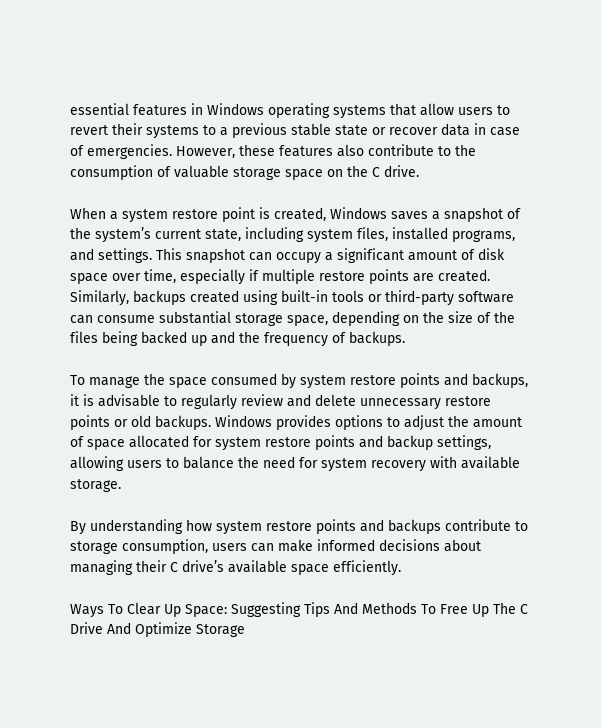essential features in Windows operating systems that allow users to revert their systems to a previous stable state or recover data in case of emergencies. However, these features also contribute to the consumption of valuable storage space on the C drive.

When a system restore point is created, Windows saves a snapshot of the system’s current state, including system files, installed programs, and settings. This snapshot can occupy a significant amount of disk space over time, especially if multiple restore points are created. Similarly, backups created using built-in tools or third-party software can consume substantial storage space, depending on the size of the files being backed up and the frequency of backups.

To manage the space consumed by system restore points and backups, it is advisable to regularly review and delete unnecessary restore points or old backups. Windows provides options to adjust the amount of space allocated for system restore points and backup settings, allowing users to balance the need for system recovery with available storage.

By understanding how system restore points and backups contribute to storage consumption, users can make informed decisions about managing their C drive’s available space efficiently.

Ways To Clear Up Space: Suggesting Tips And Methods To Free Up The C Drive And Optimize Storage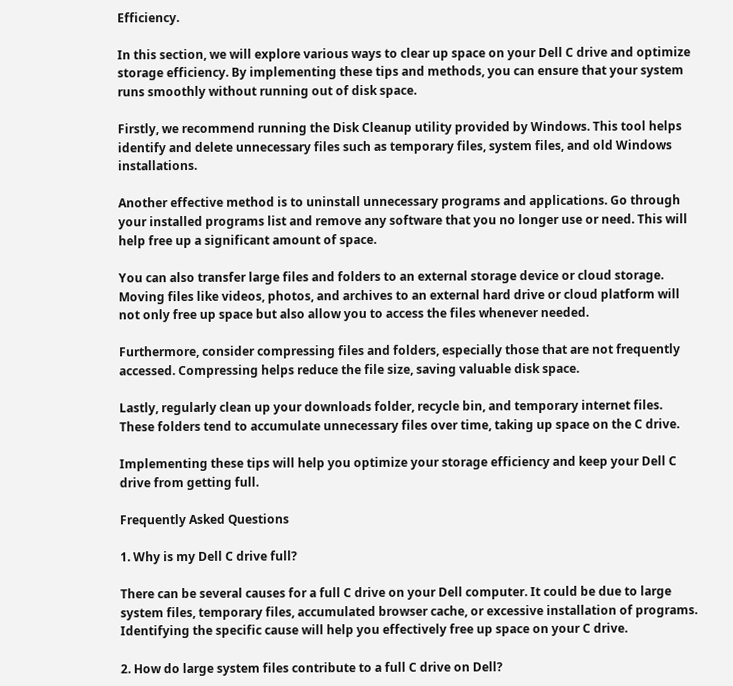Efficiency.

In this section, we will explore various ways to clear up space on your Dell C drive and optimize storage efficiency. By implementing these tips and methods, you can ensure that your system runs smoothly without running out of disk space.

Firstly, we recommend running the Disk Cleanup utility provided by Windows. This tool helps identify and delete unnecessary files such as temporary files, system files, and old Windows installations.

Another effective method is to uninstall unnecessary programs and applications. Go through your installed programs list and remove any software that you no longer use or need. This will help free up a significant amount of space.

You can also transfer large files and folders to an external storage device or cloud storage. Moving files like videos, photos, and archives to an external hard drive or cloud platform will not only free up space but also allow you to access the files whenever needed.

Furthermore, consider compressing files and folders, especially those that are not frequently accessed. Compressing helps reduce the file size, saving valuable disk space.

Lastly, regularly clean up your downloads folder, recycle bin, and temporary internet files. These folders tend to accumulate unnecessary files over time, taking up space on the C drive.

Implementing these tips will help you optimize your storage efficiency and keep your Dell C drive from getting full.

Frequently Asked Questions

1. Why is my Dell C drive full?

There can be several causes for a full C drive on your Dell computer. It could be due to large system files, temporary files, accumulated browser cache, or excessive installation of programs. Identifying the specific cause will help you effectively free up space on your C drive.

2. How do large system files contribute to a full C drive on Dell?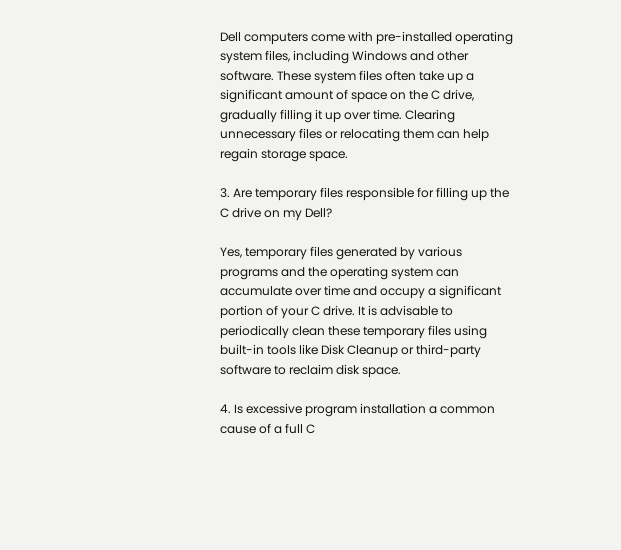Dell computers come with pre-installed operating system files, including Windows and other software. These system files often take up a significant amount of space on the C drive, gradually filling it up over time. Clearing unnecessary files or relocating them can help regain storage space.

3. Are temporary files responsible for filling up the C drive on my Dell?

Yes, temporary files generated by various programs and the operating system can accumulate over time and occupy a significant portion of your C drive. It is advisable to periodically clean these temporary files using built-in tools like Disk Cleanup or third-party software to reclaim disk space.

4. Is excessive program installation a common cause of a full C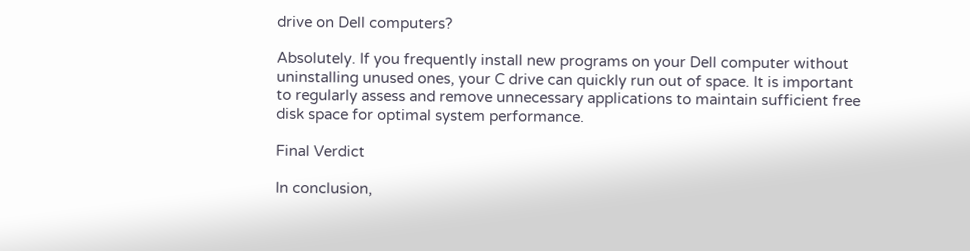drive on Dell computers?

Absolutely. If you frequently install new programs on your Dell computer without uninstalling unused ones, your C drive can quickly run out of space. It is important to regularly assess and remove unnecessary applications to maintain sufficient free disk space for optimal system performance.

Final Verdict

In conclusion,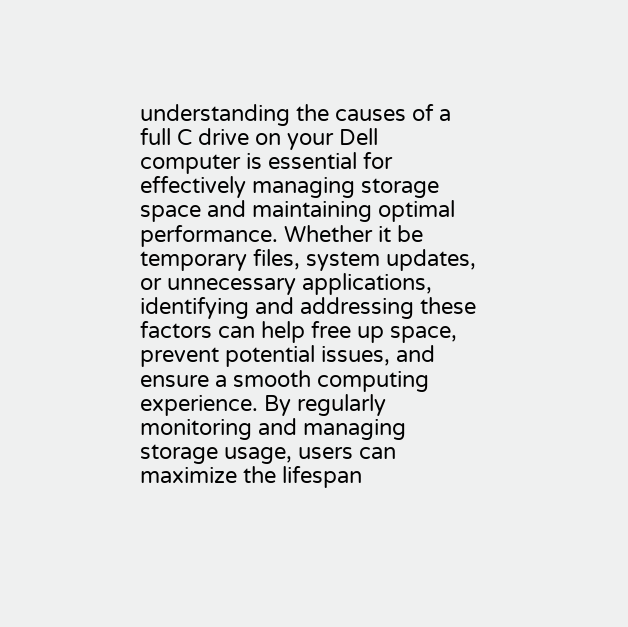understanding the causes of a full C drive on your Dell computer is essential for effectively managing storage space and maintaining optimal performance. Whether it be temporary files, system updates, or unnecessary applications, identifying and addressing these factors can help free up space, prevent potential issues, and ensure a smooth computing experience. By regularly monitoring and managing storage usage, users can maximize the lifespan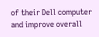of their Dell computer and improve overall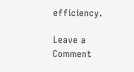efficiency.

Leave a Comment